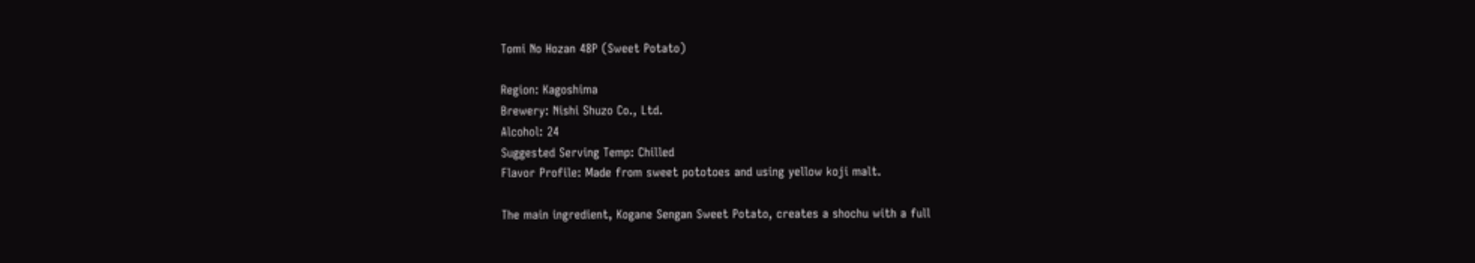Tomi No Hozan 48P (Sweet Potato)

Region: Kagoshima
Brewery: Nishi Shuzo Co., Ltd.
Alcohol: 24
Suggested Serving Temp: Chilled
Flavor Profile: Made from sweet pototoes and using yellow koji malt.

The main ingredient, Kogane Sengan Sweet Potato, creates a shochu with a full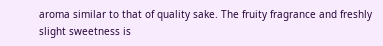aroma similar to that of quality sake. The fruity fragrance and freshly slight sweetness is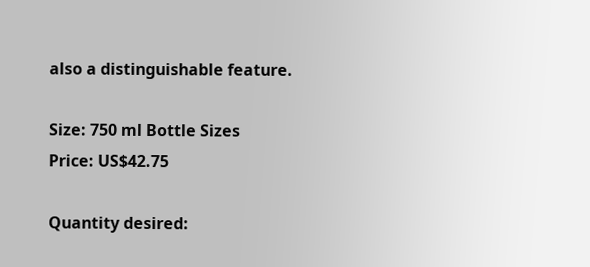also a distinguishable feature.

Size: 750 ml Bottle Sizes
Price: US$42.75

Quantity desired: